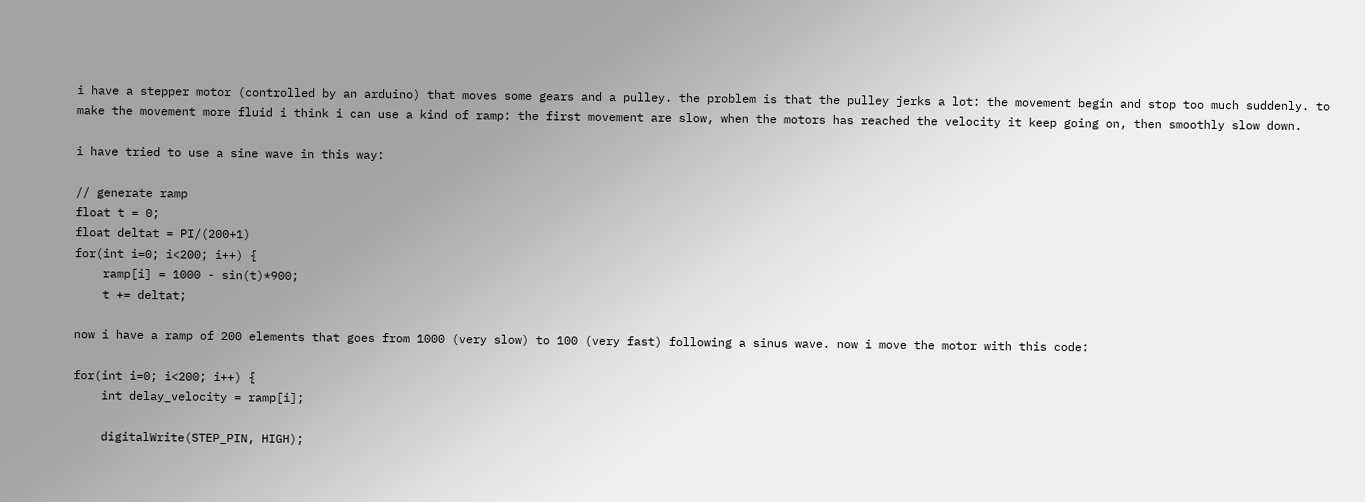i have a stepper motor (controlled by an arduino) that moves some gears and a pulley. the problem is that the pulley jerks a lot: the movement begin and stop too much suddenly. to make the movement more fluid i think i can use a kind of ramp: the first movement are slow, when the motors has reached the velocity it keep going on, then smoothly slow down.

i have tried to use a sine wave in this way:

// generate ramp
float t = 0;
float deltat = PI/(200+1)
for(int i=0; i<200; i++) {
    ramp[i] = 1000 - sin(t)*900;
    t += deltat;

now i have a ramp of 200 elements that goes from 1000 (very slow) to 100 (very fast) following a sinus wave. now i move the motor with this code:

for(int i=0; i<200; i++) {
    int delay_velocity = ramp[i];

    digitalWrite(STEP_PIN, HIGH);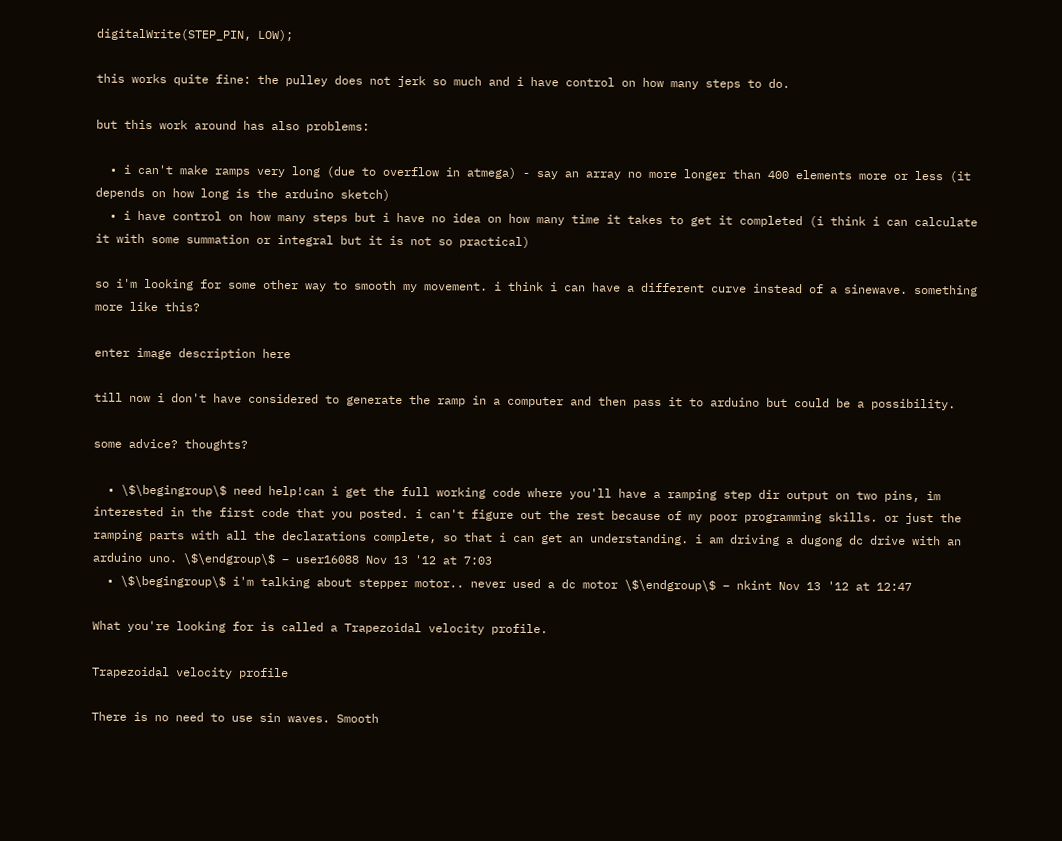digitalWrite(STEP_PIN, LOW);

this works quite fine: the pulley does not jerk so much and i have control on how many steps to do.

but this work around has also problems:

  • i can't make ramps very long (due to overflow in atmega) - say an array no more longer than 400 elements more or less (it depends on how long is the arduino sketch)
  • i have control on how many steps but i have no idea on how many time it takes to get it completed (i think i can calculate it with some summation or integral but it is not so practical)

so i'm looking for some other way to smooth my movement. i think i can have a different curve instead of a sinewave. something more like this?

enter image description here

till now i don't have considered to generate the ramp in a computer and then pass it to arduino but could be a possibility.

some advice? thoughts?

  • \$\begingroup\$ need help!can i get the full working code where you'll have a ramping step dir output on two pins, im interested in the first code that you posted. i can't figure out the rest because of my poor programming skills. or just the ramping parts with all the declarations complete, so that i can get an understanding. i am driving a dugong dc drive with an arduino uno. \$\endgroup\$ – user16088 Nov 13 '12 at 7:03
  • \$\begingroup\$ i'm talking about stepper motor.. never used a dc motor \$\endgroup\$ – nkint Nov 13 '12 at 12:47

What you're looking for is called a Trapezoidal velocity profile.

Trapezoidal velocity profile

There is no need to use sin waves. Smooth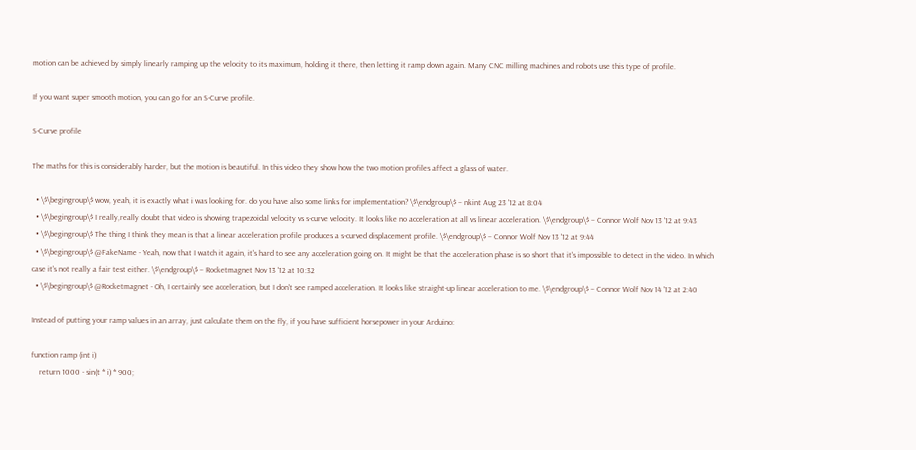motion can be achieved by simply linearly ramping up the velocity to its maximum, holding it there, then letting it ramp down again. Many CNC milling machines and robots use this type of profile.

If you want super smooth motion, you can go for an S-Curve profile.

S-Curve profile

The maths for this is considerably harder, but the motion is beautiful. In this video they show how the two motion profiles affect a glass of water.

  • \$\begingroup\$ wow, yeah, it is exactly what i was looking for. do you have also some links for implementation? \$\endgroup\$ – nkint Aug 23 '12 at 8:04
  • \$\begingroup\$ I really,really doubt that video is showing trapezoidal velocity vs s-curve velocity. It looks like no acceleration at all vs linear acceleration. \$\endgroup\$ – Connor Wolf Nov 13 '12 at 9:43
  • \$\begingroup\$ The thing I think they mean is that a linear acceleration profile produces a s-curved displacement profile. \$\endgroup\$ – Connor Wolf Nov 13 '12 at 9:44
  • \$\begingroup\$ @FakeName - Yeah, now that I watch it again, it's hard to see any acceleration going on. It might be that the acceleration phase is so short that it's impossible to detect in the video. In which case it's not really a fair test either. \$\endgroup\$ – Rocketmagnet Nov 13 '12 at 10:32
  • \$\begingroup\$ @Rocketmagnet - Oh, I certainly see acceleration, but I don't see ramped acceleration. It looks like straight-up linear acceleration to me. \$\endgroup\$ – Connor Wolf Nov 14 '12 at 2:40

Instead of putting your ramp values in an array, just calculate them on the fly, if you have sufficient horsepower in your Arduino:

function ramp (int i)
    return 1000 - sin(t * i) * 900;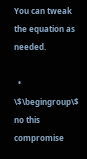You can tweak the equation as needed.

  • \$\begingroup\$ no this compromise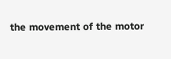the movement of the motor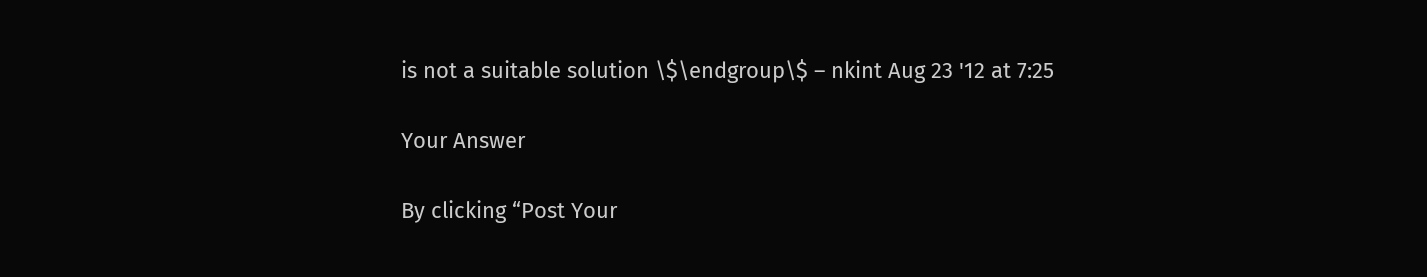is not a suitable solution \$\endgroup\$ – nkint Aug 23 '12 at 7:25

Your Answer

By clicking “Post Your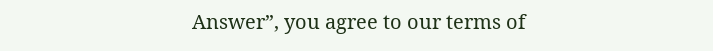Answer”, you agree to our terms of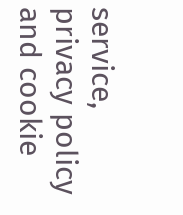service, privacy policy and cookie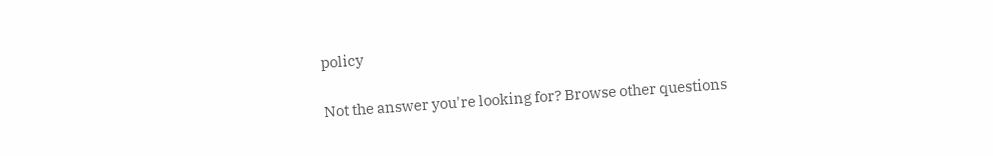policy

Not the answer you're looking for? Browse other questions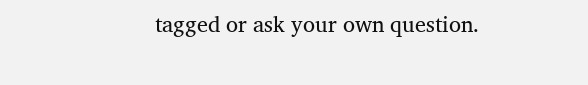tagged or ask your own question.